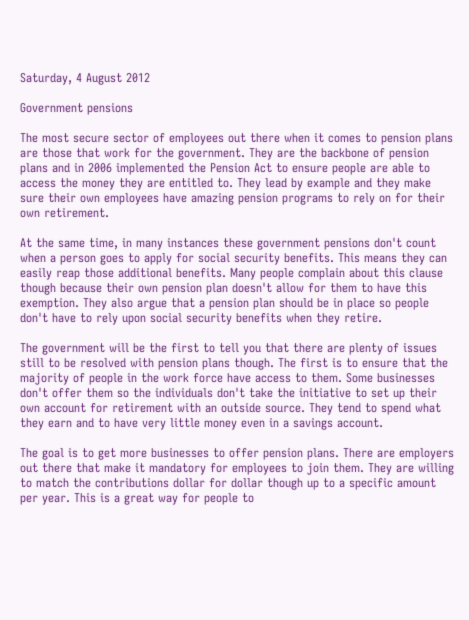Saturday, 4 August 2012

Government pensions

The most secure sector of employees out there when it comes to pension plans are those that work for the government. They are the backbone of pension plans and in 2006 implemented the Pension Act to ensure people are able to access the money they are entitled to. They lead by example and they make sure their own employees have amazing pension programs to rely on for their own retirement.

At the same time, in many instances these government pensions don't count when a person goes to apply for social security benefits. This means they can easily reap those additional benefits. Many people complain about this clause though because their own pension plan doesn't allow for them to have this exemption. They also argue that a pension plan should be in place so people don't have to rely upon social security benefits when they retire.

The government will be the first to tell you that there are plenty of issues still to be resolved with pension plans though. The first is to ensure that the majority of people in the work force have access to them. Some businesses don't offer them so the individuals don't take the initiative to set up their own account for retirement with an outside source. They tend to spend what they earn and to have very little money even in a savings account.

The goal is to get more businesses to offer pension plans. There are employers out there that make it mandatory for employees to join them. They are willing to match the contributions dollar for dollar though up to a specific amount per year. This is a great way for people to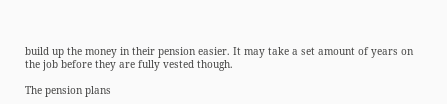build up the money in their pension easier. It may take a set amount of years on the job before they are fully vested though.

The pension plans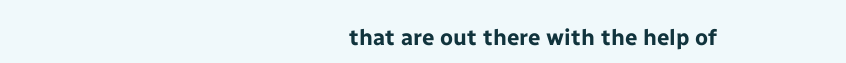that are out there with the help of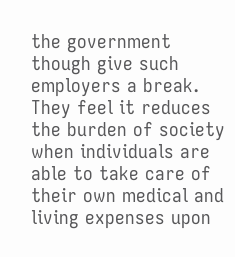the government though give such employers a break. They feel it reduces the burden of society when individuals are able to take care of their own medical and living expenses upon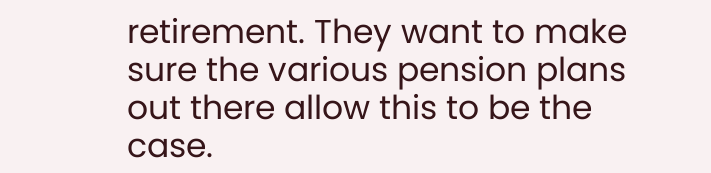retirement. They want to make sure the various pension plans out there allow this to be the case.